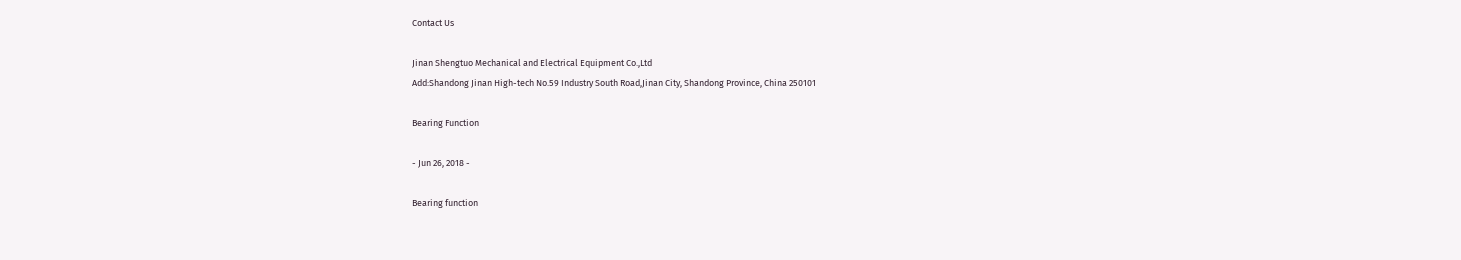Contact Us

Jinan Shengtuo Mechanical and Electrical Equipment Co.,Ltd
Add:Shandong Jinan High-tech No.59 Industry South Road,Jinan City, Shandong Province, China 250101

Bearing Function

- Jun 26, 2018 -

Bearing function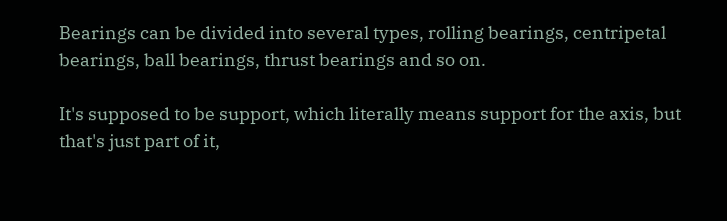Bearings can be divided into several types, rolling bearings, centripetal bearings, ball bearings, thrust bearings and so on.

It's supposed to be support, which literally means support for the axis, but that's just part of it,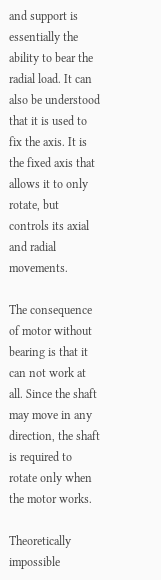and support is essentially the ability to bear the radial load. It can also be understood that it is used to fix the axis. It is the fixed axis that allows it to only rotate, but controls its axial and radial movements.

The consequence of motor without bearing is that it can not work at all. Since the shaft may move in any direction, the shaft is required to rotate only when the motor works.

Theoretically impossible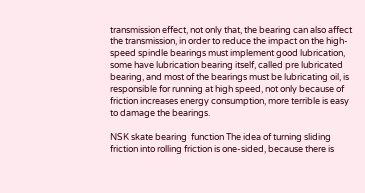transmission effect, not only that, the bearing can also affect the transmission, in order to reduce the impact on the high-speed spindle bearings must implement good lubrication, some have lubrication bearing itself, called pre lubricated bearing, and most of the bearings must be lubricating oil, is responsible for running at high speed, not only because of friction increases energy consumption, more terrible is easy to damage the bearings.

NSK skate bearing  function The idea of turning sliding friction into rolling friction is one-sided, because there is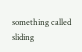something called sliding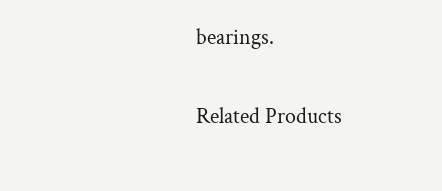bearings.

Related Products